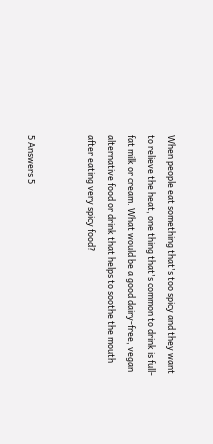When people eat something that's too spicy and they want to relieve the heat, one thing that's common to drink is full-fat milk or cream. What would be a good dairy-free, vegan alternative food or drink that helps to soothe the mouth after eating very spicy food?


5 Answers 5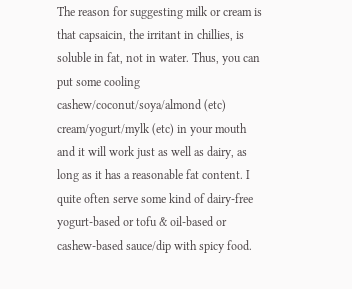The reason for suggesting milk or cream is that capsaicin, the irritant in chillies, is soluble in fat, not in water. Thus, you can put some cooling cashew/coconut/soya/almond (etc) cream/yogurt/mylk (etc) in your mouth and it will work just as well as dairy, as long as it has a reasonable fat content. I quite often serve some kind of dairy-free yogurt-based or tofu & oil-based or cashew-based sauce/dip with spicy food.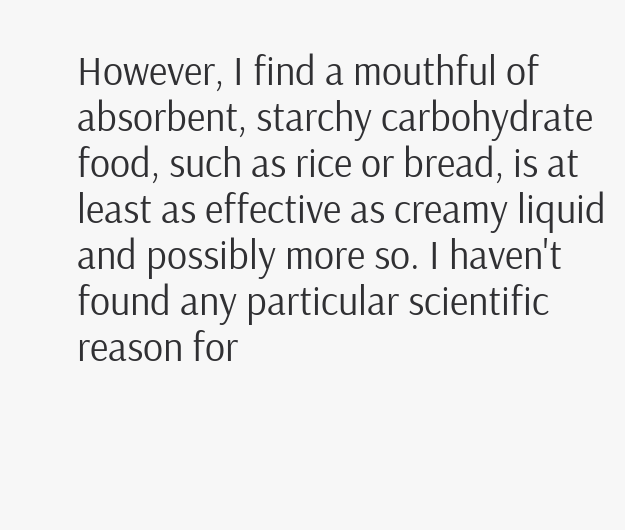However, I find a mouthful of absorbent, starchy carbohydrate food, such as rice or bread, is at least as effective as creamy liquid and possibly more so. I haven't found any particular scientific reason for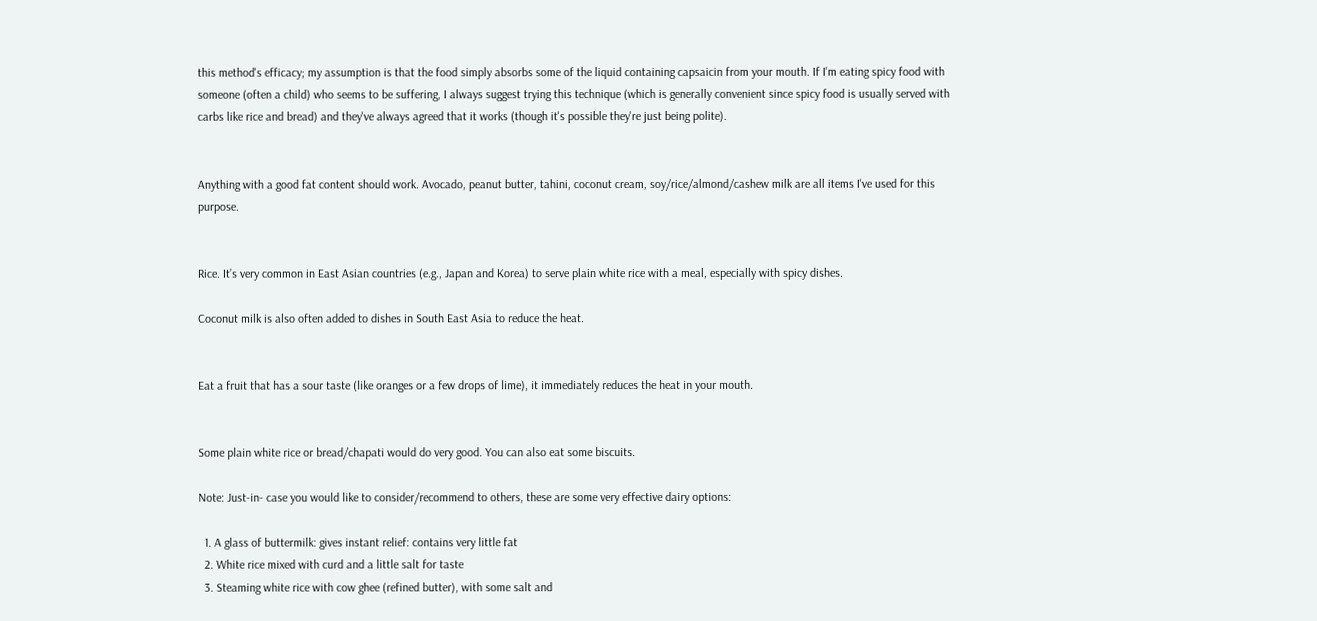this method's efficacy; my assumption is that the food simply absorbs some of the liquid containing capsaicin from your mouth. If I'm eating spicy food with someone (often a child) who seems to be suffering, I always suggest trying this technique (which is generally convenient since spicy food is usually served with carbs like rice and bread) and they've always agreed that it works (though it's possible they're just being polite).


Anything with a good fat content should work. Avocado, peanut butter, tahini, coconut cream, soy/rice/almond/cashew milk are all items I've used for this purpose.


Rice. It’s very common in East Asian countries (e.g., Japan and Korea) to serve plain white rice with a meal, especially with spicy dishes.

Coconut milk is also often added to dishes in South East Asia to reduce the heat.


Eat a fruit that has a sour taste (like oranges or a few drops of lime), it immediately reduces the heat in your mouth.


Some plain white rice or bread/chapati would do very good. You can also eat some biscuits.

Note: Just-in- case you would like to consider/recommend to others, these are some very effective dairy options:

  1. A glass of buttermilk: gives instant relief: contains very little fat
  2. White rice mixed with curd and a little salt for taste
  3. Steaming white rice with cow ghee (refined butter), with some salt and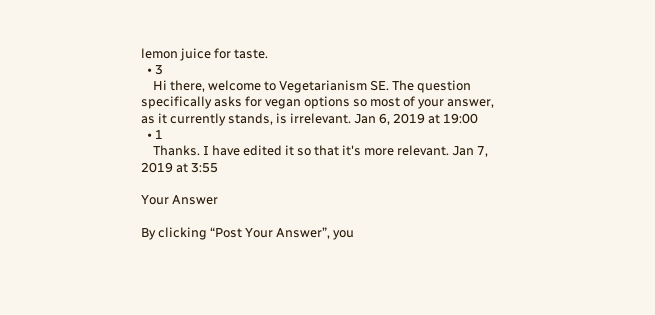lemon juice for taste.
  • 3
    Hi there, welcome to Vegetarianism SE. The question specifically asks for vegan options so most of your answer, as it currently stands, is irrelevant. Jan 6, 2019 at 19:00
  • 1
    Thanks. I have edited it so that it's more relevant. Jan 7, 2019 at 3:55

Your Answer

By clicking “Post Your Answer”, you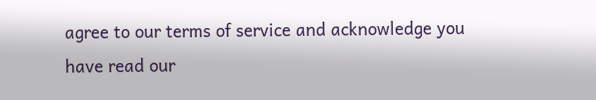agree to our terms of service and acknowledge you have read our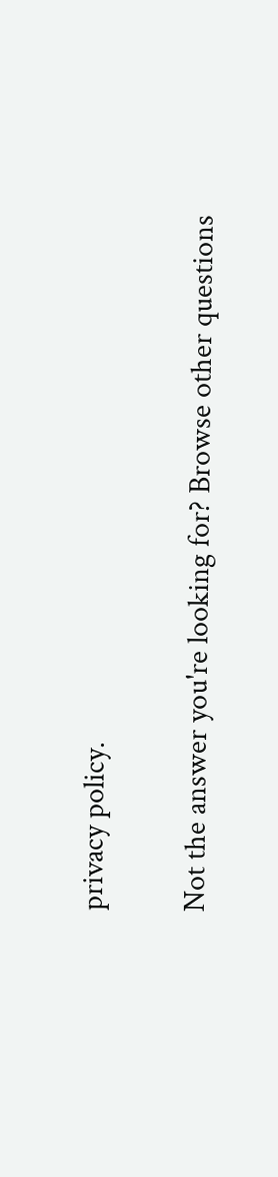privacy policy.

Not the answer you're looking for? Browse other questions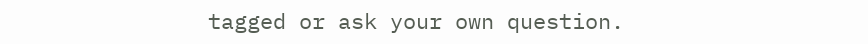tagged or ask your own question.